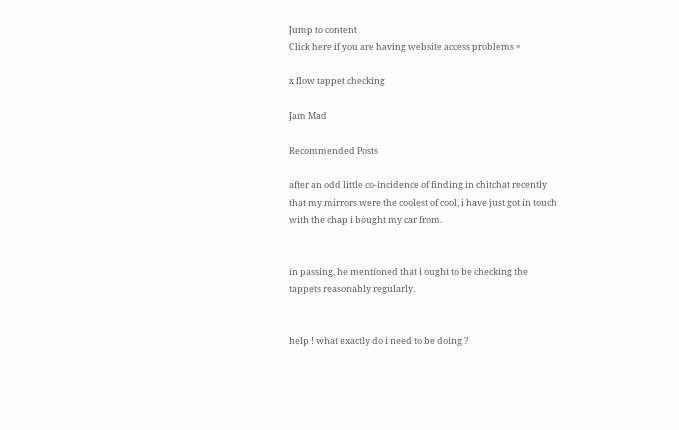Jump to content
Click here if you are having website access problems ×

x flow tappet checking

Jam Mad

Recommended Posts

after an odd little co-incidence of finding in chitchat recently that my mirrors were the coolest of cool, i have just got in touch with the chap i bought my car from.


in passing, he mentioned that i ought to be checking the tappets reasonably regularly.


help ! what exactly do i need to be doing ?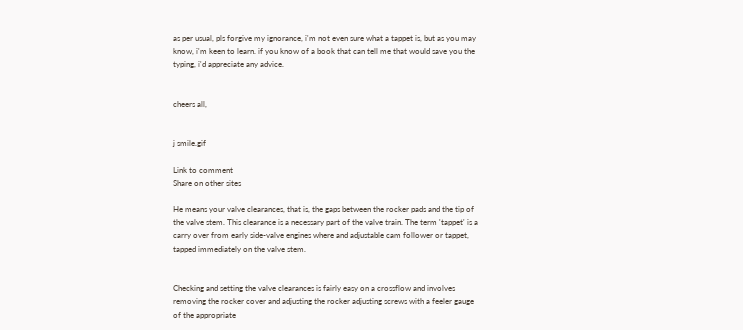as per usual, pls forgive my ignorance, i'm not even sure what a tappet is, but as you may know, i'm keen to learn. if you know of a book that can tell me that would save you the typing, i'd appreciate any advice.


cheers all,


j smile.gif

Link to comment
Share on other sites

He means your valve clearances, that is, the gaps between the rocker pads and the tip of the valve stem. This clearance is a necessary part of the valve train. The term 'tappet' is a carry over from early side-valve engines where and adjustable cam follower or tappet, tapped immediately on the valve stem.


Checking and setting the valve clearances is fairly easy on a crossflow and involves removing the rocker cover and adjusting the rocker adjusting screws with a feeler gauge of the appropriate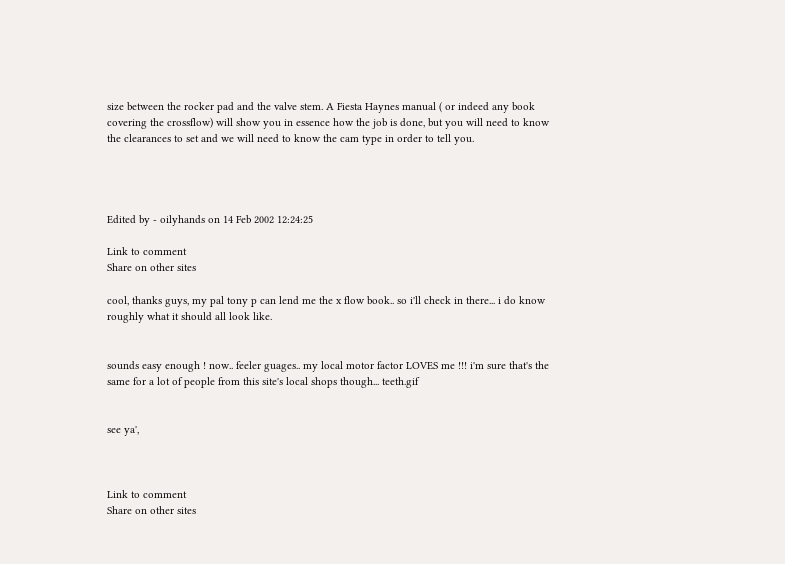size between the rocker pad and the valve stem. A Fiesta Haynes manual ( or indeed any book covering the crossflow) will show you in essence how the job is done, but you will need to know the clearances to set and we will need to know the cam type in order to tell you.




Edited by - oilyhands on 14 Feb 2002 12:24:25

Link to comment
Share on other sites

cool, thanks guys, my pal tony p can lend me the x flow book.. so i'll check in there... i do know roughly what it should all look like.


sounds easy enough ! now.. feeler guages.. my local motor factor LOVES me !!! i'm sure that's the same for a lot of people from this site's local shops though... teeth.gif


see ya',



Link to comment
Share on other sites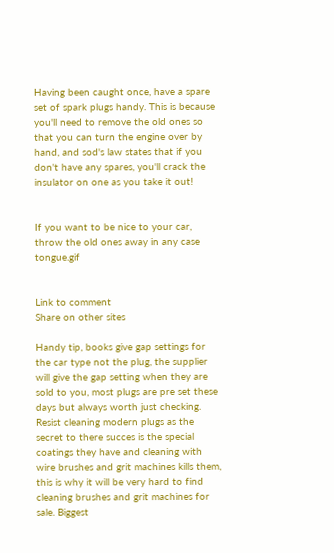Having been caught once, have a spare set of spark plugs handy. This is because you'll need to remove the old ones so that you can turn the engine over by hand, and sod's law states that if you don't have any spares, you'll crack the insulator on one as you take it out!


If you want to be nice to your car, throw the old ones away in any case tongue.gif


Link to comment
Share on other sites

Handy tip, books give gap settings for the car type not the plug, the supplier will give the gap setting when they are sold to you, most plugs are pre set these days but always worth just checking. Resist cleaning modern plugs as the secret to there succes is the special coatings they have and cleaning with wire brushes and grit machines kills them, this is why it will be very hard to find cleaning brushes and grit machines for sale. Biggest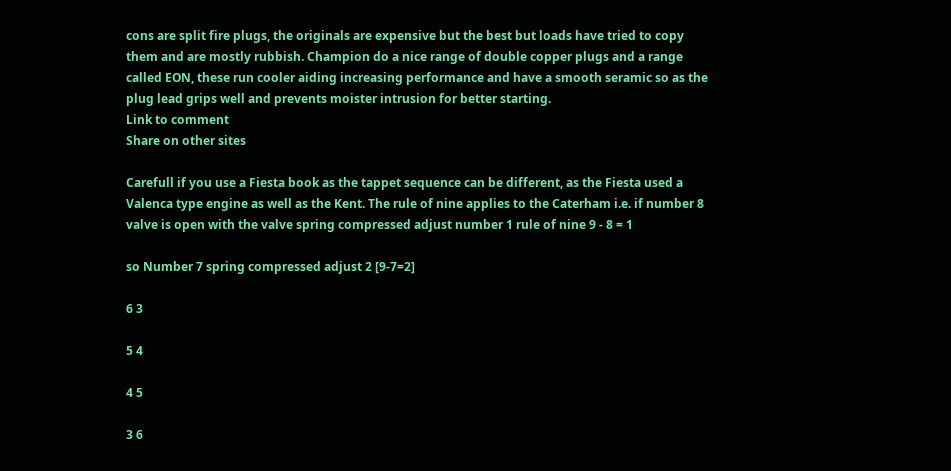cons are split fire plugs, the originals are expensive but the best but loads have tried to copy them and are mostly rubbish. Champion do a nice range of double copper plugs and a range called EON, these run cooler aiding increasing performance and have a smooth seramic so as the plug lead grips well and prevents moister intrusion for better starting.
Link to comment
Share on other sites

Carefull if you use a Fiesta book as the tappet sequence can be different, as the Fiesta used a Valenca type engine as well as the Kent. The rule of nine applies to the Caterham i.e. if number 8 valve is open with the valve spring compressed adjust number 1 rule of nine 9 - 8 = 1

so Number 7 spring compressed adjust 2 [9-7=2]

6 3

5 4

4 5

3 6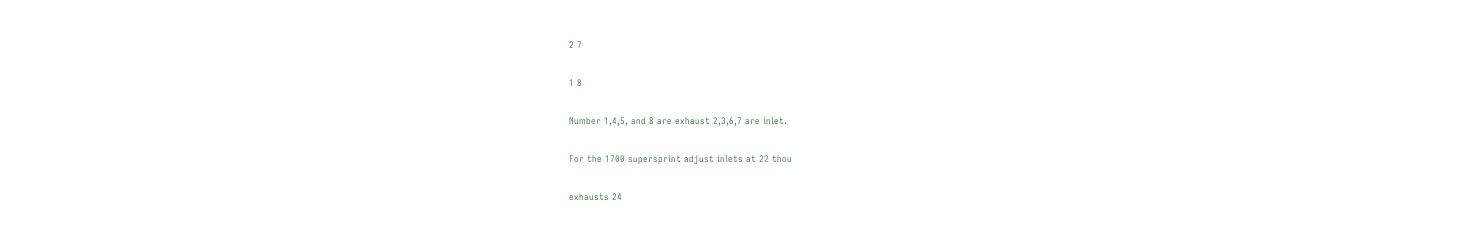2 7

1 8

Number 1,4,5, and 8 are exhaust 2,3,6,7 are inlet.

For the 1700 supersprint adjust inlets at 22 thou

exhausts 24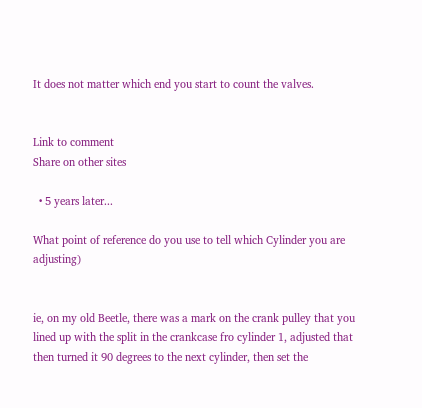It does not matter which end you start to count the valves.


Link to comment
Share on other sites

  • 5 years later...

What point of reference do you use to tell which Cylinder you are adjusting)


ie, on my old Beetle, there was a mark on the crank pulley that you lined up with the split in the crankcase fro cylinder 1, adjusted that then turned it 90 degrees to the next cylinder, then set the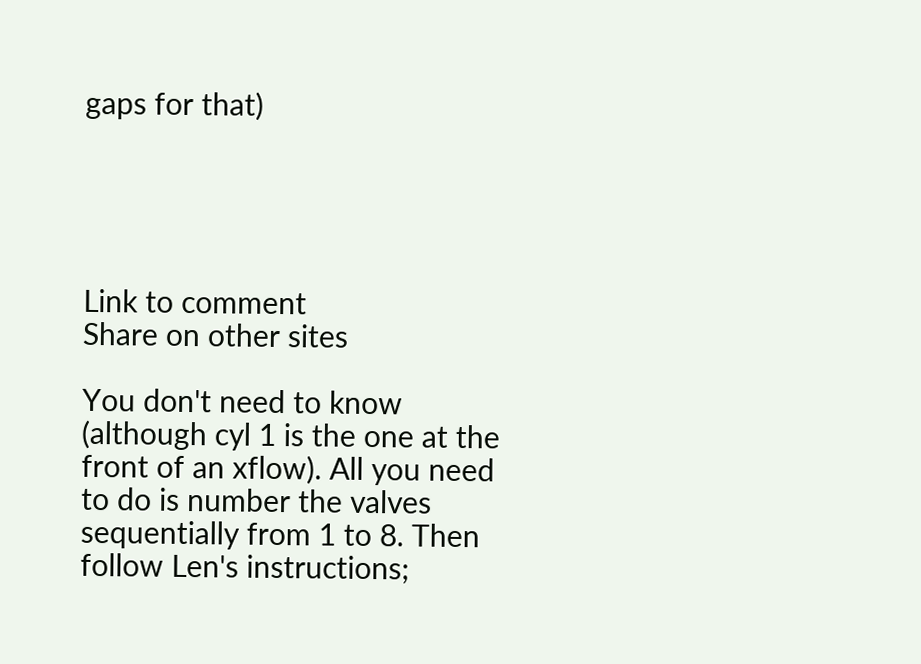gaps for that)





Link to comment
Share on other sites

You don't need to know (although cyl 1 is the one at the front of an xflow). All you need to do is number the valves sequentially from 1 to 8. Then follow Len's instructions;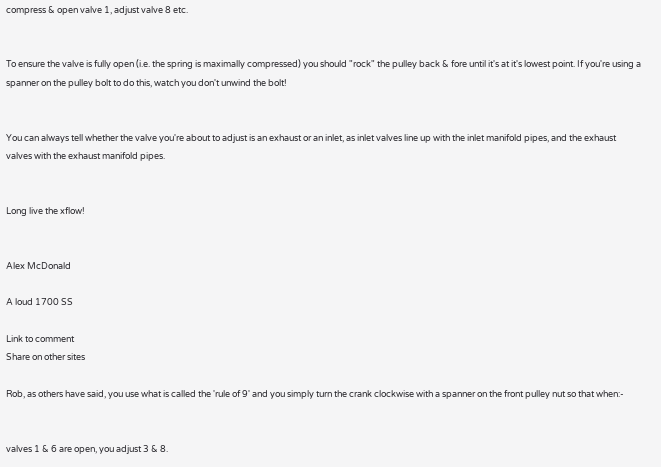compress & open valve 1, adjust valve 8 etc.


To ensure the valve is fully open (i.e. the spring is maximally compressed) you should "rock" the pulley back & fore until it's at it's lowest point. If you're using a spanner on the pulley bolt to do this, watch you don't unwind the bolt!


You can always tell whether the valve you're about to adjust is an exhaust or an inlet, as inlet valves line up with the inlet manifold pipes, and the exhaust valves with the exhaust manifold pipes.


Long live the xflow!


Alex McDonald

A loud 1700 SS

Link to comment
Share on other sites

Rob, as others have said, you use what is called the 'rule of 9' and you simply turn the crank clockwise with a spanner on the front pulley nut so that when:-


valves 1 & 6 are open, you adjust 3 & 8.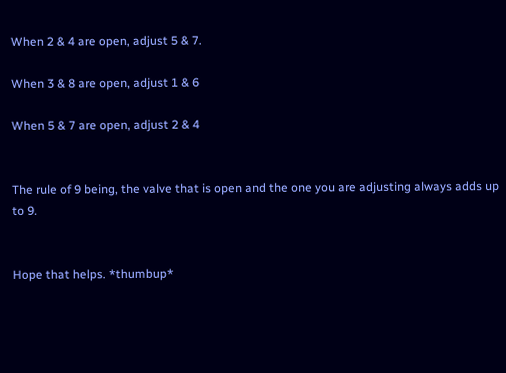When 2 & 4 are open, adjust 5 & 7.

When 3 & 8 are open, adjust 1 & 6

When 5 & 7 are open, adjust 2 & 4


The rule of 9 being, the valve that is open and the one you are adjusting always adds up to 9.


Hope that helps. *thumbup*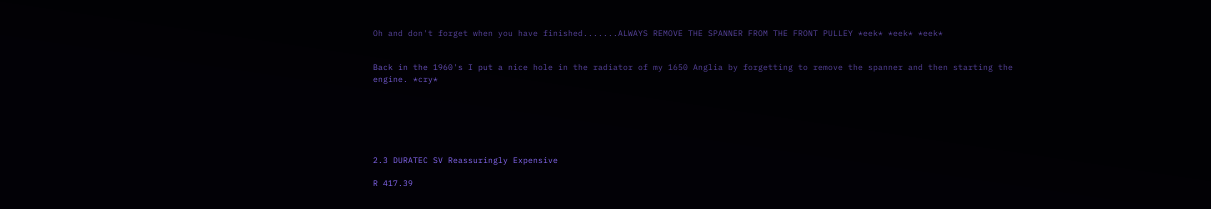Oh and don't forget when you have finished.......ALWAYS REMOVE THE SPANNER FROM THE FRONT PULLEY *eek* *eek* *eek*


Back in the 1960's I put a nice hole in the radiator of my 1650 Anglia by forgetting to remove the spanner and then starting the engine. *cry*






2.3 DURATEC SV Reassuringly Expensive

R 417.39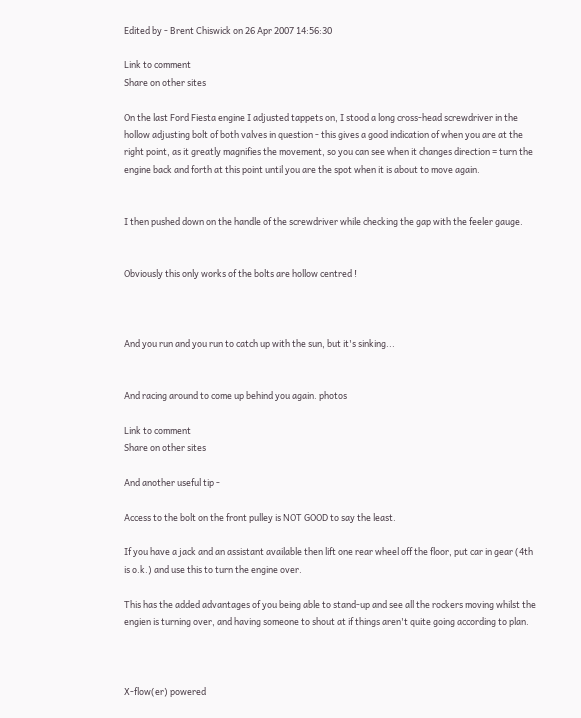Edited by - Brent Chiswick on 26 Apr 2007 14:56:30

Link to comment
Share on other sites

On the last Ford Fiesta engine I adjusted tappets on, I stood a long cross-head screwdriver in the hollow adjusting bolt of both valves in question - this gives a good indication of when you are at the right point, as it greatly magnifies the movement, so you can see when it changes direction = turn the engine back and forth at this point until you are the spot when it is about to move again.


I then pushed down on the handle of the screwdriver while checking the gap with the feeler gauge.


Obviously this only works of the bolts are hollow centred !



And you run and you run to catch up with the sun, but it's sinking...


And racing around to come up behind you again. photos

Link to comment
Share on other sites

And another useful tip -

Access to the bolt on the front pulley is NOT GOOD to say the least.

If you have a jack and an assistant available then lift one rear wheel off the floor, put car in gear (4th is o.k.) and use this to turn the engine over.

This has the added advantages of you being able to stand-up and see all the rockers moving whilst the engien is turning over, and having someone to shout at if things aren't quite going according to plan.



X-flow(er) powered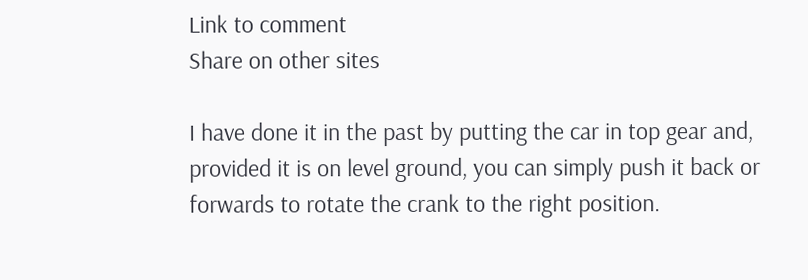Link to comment
Share on other sites

I have done it in the past by putting the car in top gear and, provided it is on level ground, you can simply push it back or forwards to rotate the crank to the right position.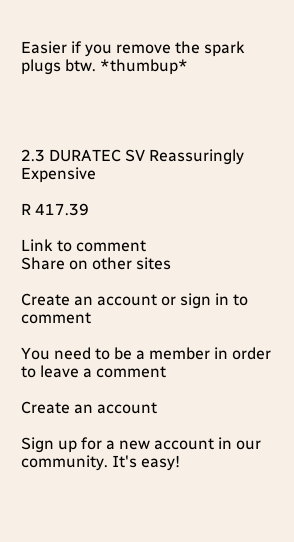Easier if you remove the spark plugs btw. *thumbup*




2.3 DURATEC SV Reassuringly Expensive

R 417.39

Link to comment
Share on other sites

Create an account or sign in to comment

You need to be a member in order to leave a comment

Create an account

Sign up for a new account in our community. It's easy!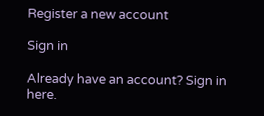Register a new account

Sign in

Already have an account? Sign in here.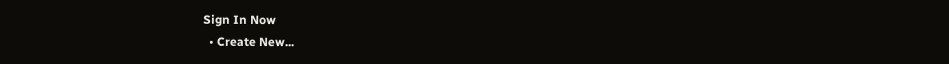Sign In Now
  • Create New...